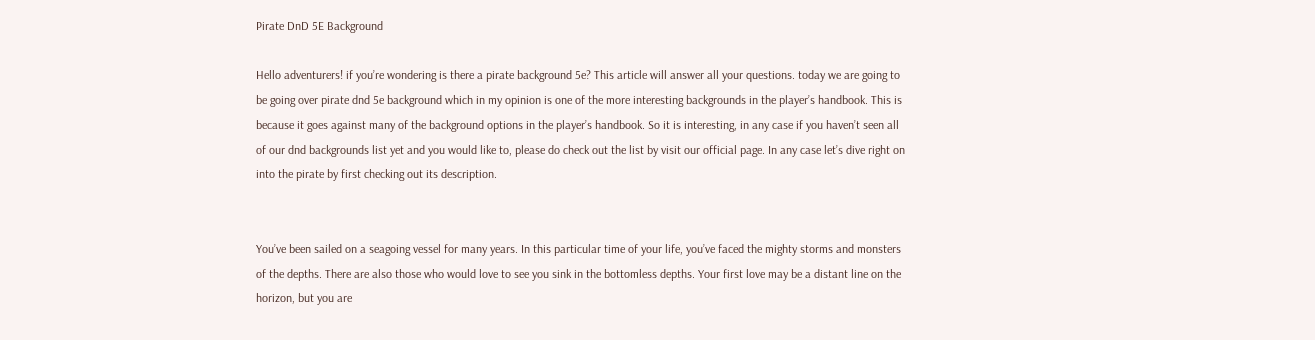Pirate DnD 5E Background

Hello adventurers! if you’re wondering is there a pirate background 5e? This article will answer all your questions. today we are going to be going over pirate dnd 5e background which in my opinion is one of the more interesting backgrounds in the player’s handbook. This is because it goes against many of the background options in the player’s handbook. So it is interesting, in any case if you haven’t seen all of our dnd backgrounds list yet and you would like to, please do check out the list by visit our official page. In any case let’s dive right on into the pirate by first checking out its description.


You’ve been sailed on a seagoing vessel for many years. In this particular time of your life, you’ve faced the mighty storms and monsters of the depths. There are also those who would love to see you sink in the bottomless depths. Your first love may be a distant line on the horizon, but you are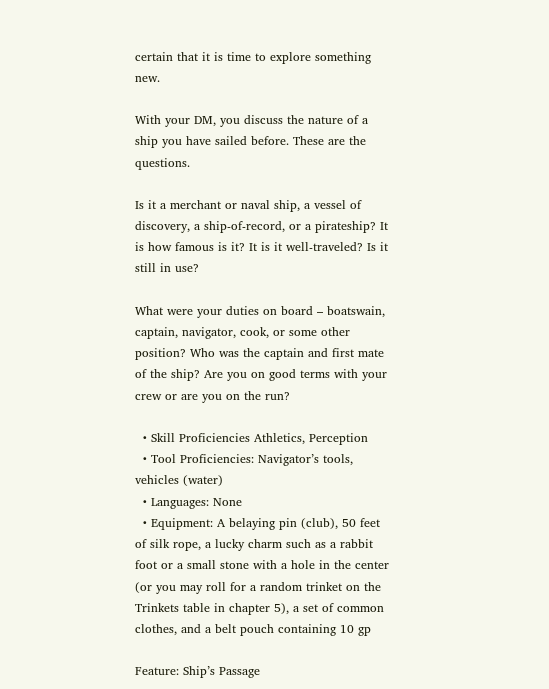certain that it is time to explore something new.

With your DM, you discuss the nature of a ship you have sailed before. These are the questions.

Is it a merchant or naval ship, a vessel of discovery, a ship-of-record, or a pirateship? It is how famous is it? It is it well-traveled? Is it still in use?

What were your duties on board – boatswain, captain, navigator, cook, or some other position? Who was the captain and first mate of the ship? Are you on good terms with your crew or are you on the run?

  • Skill Proficiencies Athletics, Perception
  • Tool Proficiencies: Navigator’s tools, vehicles (water)
  • Languages: None
  • Equipment: A belaying pin (club), 50 feet of silk rope, a lucky charm such as a rabbit foot or a small stone with a hole in the center (or you may roll for a random trinket on the Trinkets table in chapter 5), a set of common clothes, and a belt pouch containing 10 gp

Feature: Ship’s Passage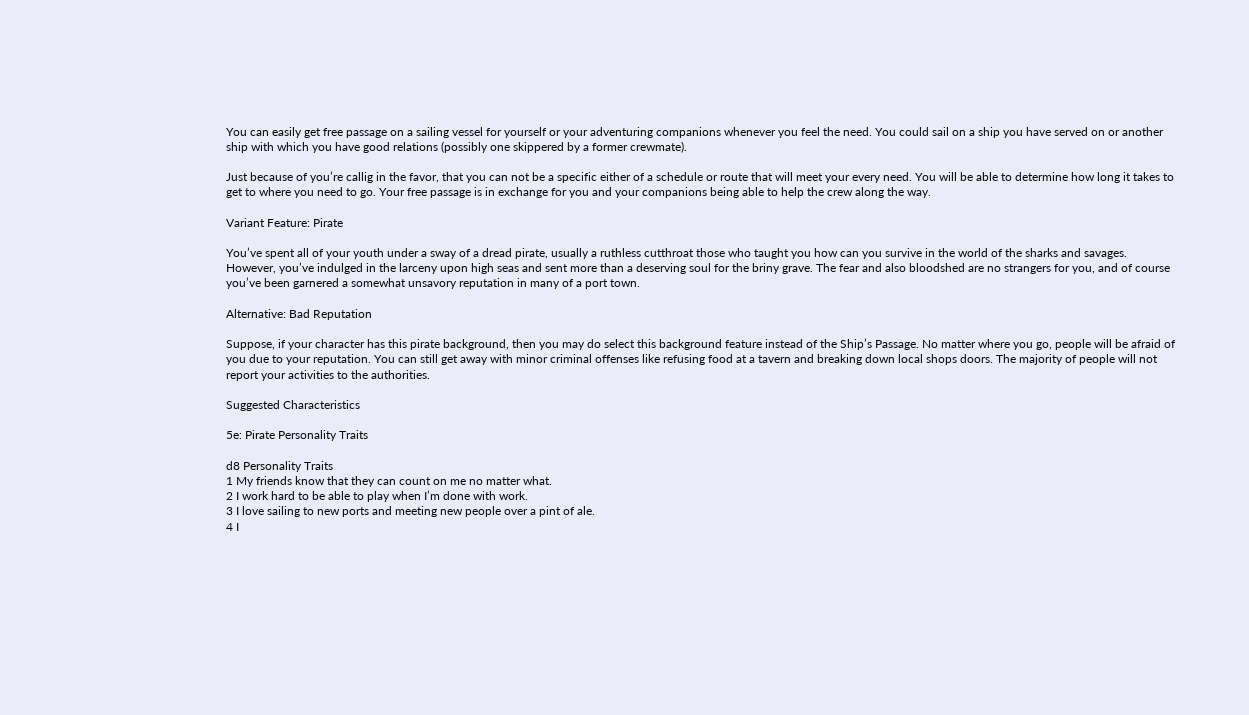You can easily get free passage on a sailing vessel for yourself or your adventuring companions whenever you feel the need. You could sail on a ship you have served on or another ship with which you have good relations (possibly one skippered by a former crewmate).

Just because of you’re callig in the favor, that you can not be a specific either of a schedule or route that will meet your every need. You will be able to determine how long it takes to get to where you need to go. Your free passage is in exchange for you and your companions being able to help the crew along the way.

Variant Feature: Pirate

You’ve spent all of your youth under a sway of a dread pirate, usually a ruthless cutthroat those who taught you how can you survive in the world of the sharks and savages. However, you’ve indulged in the larceny upon high seas and sent more than a deserving soul for the briny grave. The fear and also bloodshed are no strangers for you, and of course you’ve been garnered a somewhat unsavory reputation in many of a port town.

Alternative: Bad Reputation

Suppose, if your character has this pirate background, then you may do select this background feature instead of the Ship’s Passage. No matter where you go, people will be afraid of you due to your reputation. You can still get away with minor criminal offenses like refusing food at a tavern and breaking down local shops doors. The majority of people will not report your activities to the authorities.

Suggested Characteristics

5e: Pirate Personality Traits

d8 Personality Traits
1 My friends know that they can count on me no matter what.
2 I work hard to be able to play when I’m done with work.
3 I love sailing to new ports and meeting new people over a pint of ale.
4 I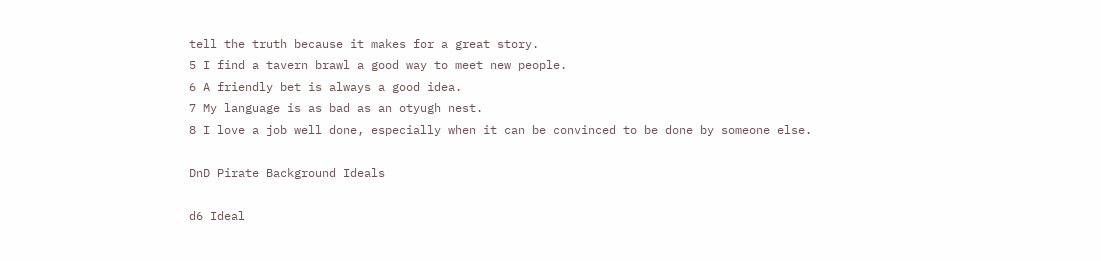tell the truth because it makes for a great story.
5 I find a tavern brawl a good way to meet new people.
6 A friendly bet is always a good idea.
7 My language is as bad as an otyugh nest.
8 I love a job well done, especially when it can be convinced to be done by someone else.

DnD Pirate Background Ideals

d6 Ideal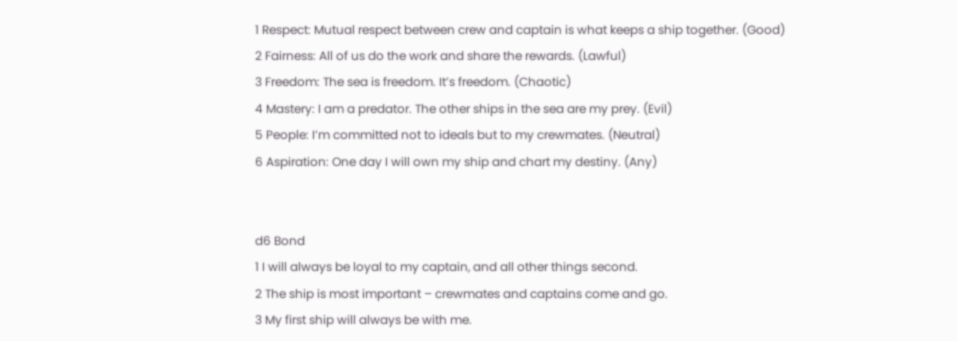1 Respect: Mutual respect between crew and captain is what keeps a ship together. (Good)
2 Fairness: All of us do the work and share the rewards. (Lawful)
3 Freedom: The sea is freedom. It’s freedom. (Chaotic)
4 Mastery: I am a predator. The other ships in the sea are my prey. (Evil)
5 People: I’m committed not to ideals but to my crewmates. (Neutral)
6 Aspiration: One day I will own my ship and chart my destiny. (Any)


d6 Bond
1 I will always be loyal to my captain, and all other things second.
2 The ship is most important – crewmates and captains come and go.
3 My first ship will always be with me.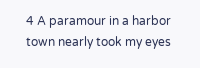4 A paramour in a harbor town nearly took my eyes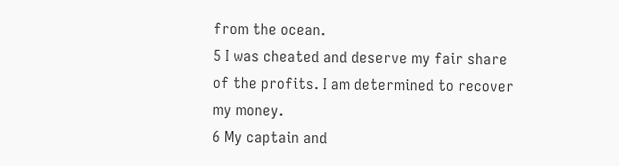from the ocean.
5 I was cheated and deserve my fair share of the profits. I am determined to recover my money.
6 My captain and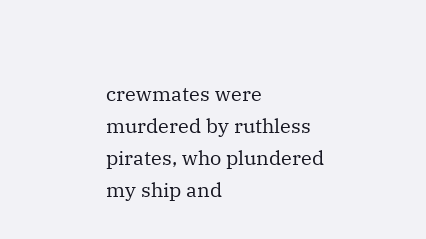crewmates were murdered by ruthless pirates, who plundered my ship and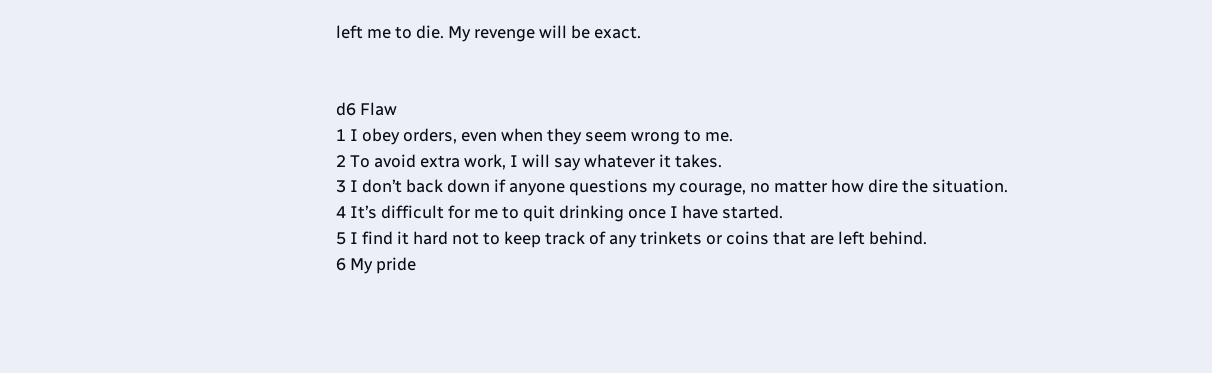left me to die. My revenge will be exact.


d6 Flaw
1 I obey orders, even when they seem wrong to me.
2 To avoid extra work, I will say whatever it takes.
3 I don’t back down if anyone questions my courage, no matter how dire the situation.
4 It’s difficult for me to quit drinking once I have started.
5 I find it hard not to keep track of any trinkets or coins that are left behind.
6 My pride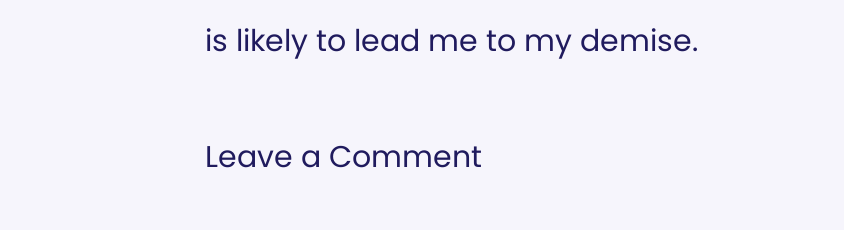is likely to lead me to my demise.

Leave a Comment